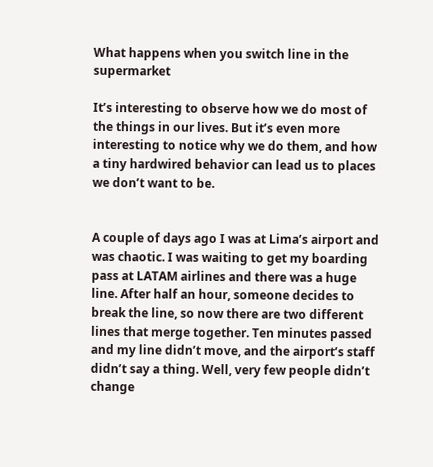What happens when you switch line in the supermarket

It’s interesting to observe how we do most of the things in our lives. But it’s even more interesting to notice why we do them, and how a tiny hardwired behavior can lead us to places we don’t want to be.


A couple of days ago I was at Lima’s airport and was chaotic. I was waiting to get my boarding pass at LATAM airlines and there was a huge line. After half an hour, someone decides to break the line, so now there are two different lines that merge together. Ten minutes passed and my line didn’t move, and the airport’s staff didn’t say a thing. Well, very few people didn’t change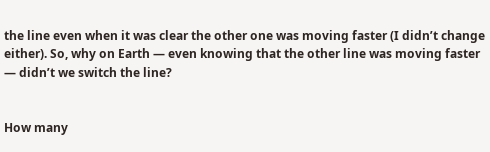the line even when it was clear the other one was moving faster (I didn’t change either). So, why on Earth — even knowing that the other line was moving faster — didn’t we switch the line?


How many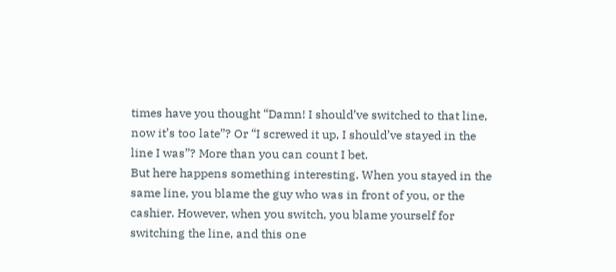times have you thought “Damn! I should’ve switched to that line, now it’s too late”? Or “I screwed it up, I should’ve stayed in the line I was”? More than you can count I bet.
But here happens something interesting. When you stayed in the same line, you blame the guy who was in front of you, or the cashier. However, when you switch, you blame yourself for switching the line, and this one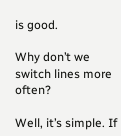is good.

Why don’t we switch lines more often?

Well, it’s simple. If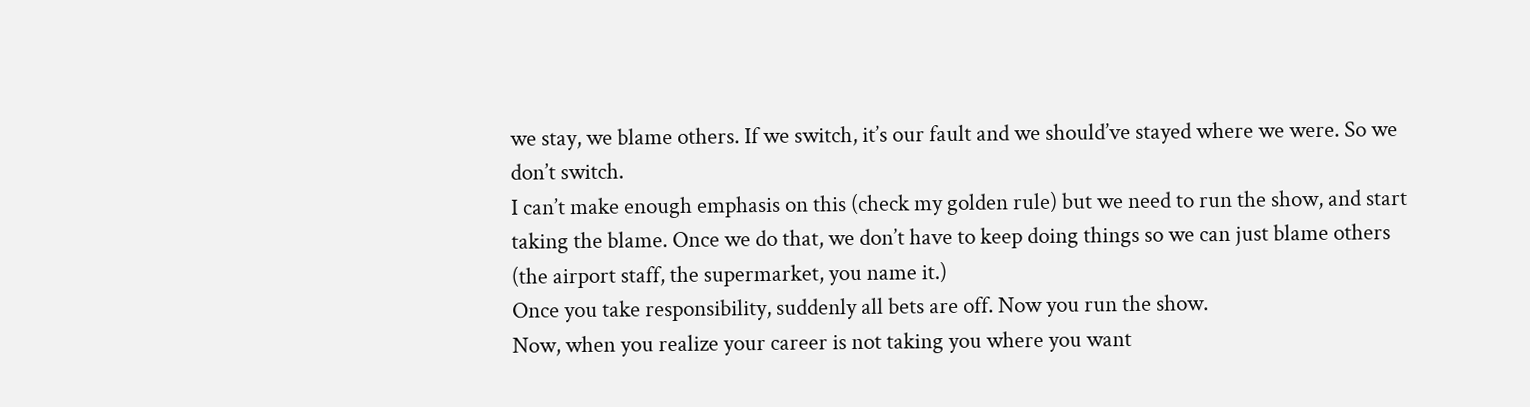we stay, we blame others. If we switch, it’s our fault and we should’ve stayed where we were. So we don’t switch.
I can’t make enough emphasis on this (check my golden rule) but we need to run the show, and start taking the blame. Once we do that, we don’t have to keep doing things so we can just blame others (the airport staff, the supermarket, you name it.)
Once you take responsibility, suddenly all bets are off. Now you run the show.
Now, when you realize your career is not taking you where you want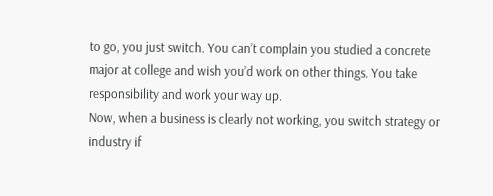to go, you just switch. You can’t complain you studied a concrete major at college and wish you’d work on other things. You take responsibility and work your way up.
Now, when a business is clearly not working, you switch strategy or industry if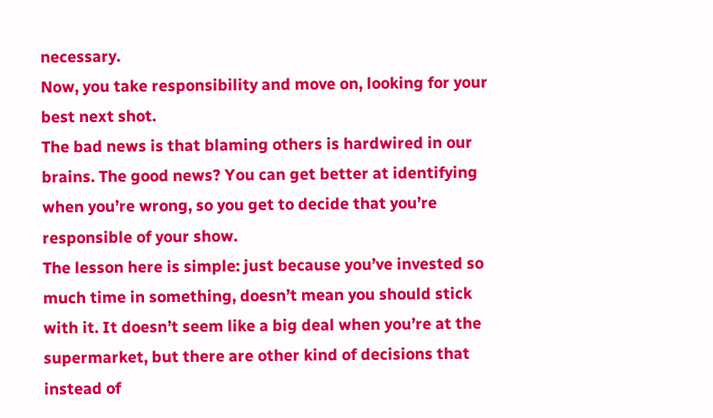necessary.
Now, you take responsibility and move on, looking for your best next shot.
The bad news is that blaming others is hardwired in our brains. The good news? You can get better at identifying when you’re wrong, so you get to decide that you’re responsible of your show.
The lesson here is simple: just because you’ve invested so much time in something, doesn’t mean you should stick with it. It doesn’t seem like a big deal when you’re at the supermarket, but there are other kind of decisions that instead of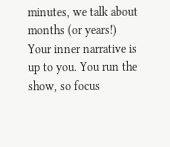minutes, we talk about months (or years!)
Your inner narrative is up to you. You run the show, so focus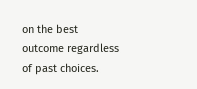on the best outcome regardless of past choices.